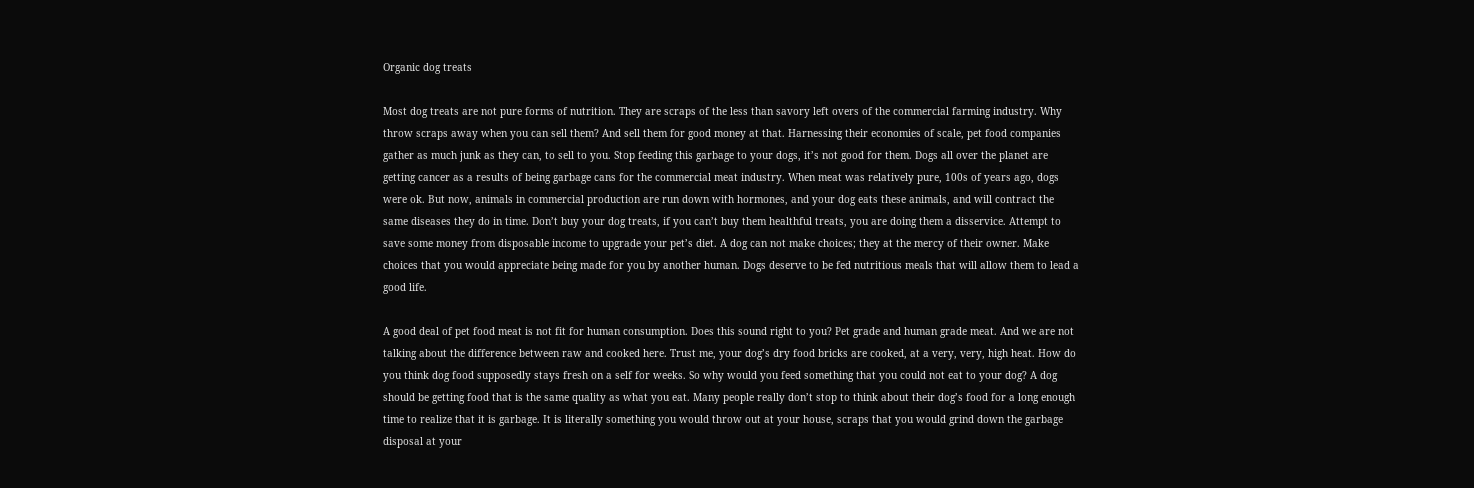Organic dog treats

Most dog treats are not pure forms of nutrition. They are scraps of the less than savory left overs of the commercial farming industry. Why throw scraps away when you can sell them? And sell them for good money at that. Harnessing their economies of scale, pet food companies gather as much junk as they can, to sell to you. Stop feeding this garbage to your dogs, it’s not good for them. Dogs all over the planet are getting cancer as a results of being garbage cans for the commercial meat industry. When meat was relatively pure, 100s of years ago, dogs were ok. But now, animals in commercial production are run down with hormones, and your dog eats these animals, and will contract the same diseases they do in time. Don’t buy your dog treats, if you can’t buy them healthful treats, you are doing them a disservice. Attempt to save some money from disposable income to upgrade your pet’s diet. A dog can not make choices; they at the mercy of their owner. Make choices that you would appreciate being made for you by another human. Dogs deserve to be fed nutritious meals that will allow them to lead a good life.

A good deal of pet food meat is not fit for human consumption. Does this sound right to you? Pet grade and human grade meat. And we are not talking about the difference between raw and cooked here. Trust me, your dog’s dry food bricks are cooked, at a very, very, high heat. How do you think dog food supposedly stays fresh on a self for weeks. So why would you feed something that you could not eat to your dog? A dog should be getting food that is the same quality as what you eat. Many people really don’t stop to think about their dog’s food for a long enough time to realize that it is garbage. It is literally something you would throw out at your house, scraps that you would grind down the garbage disposal at your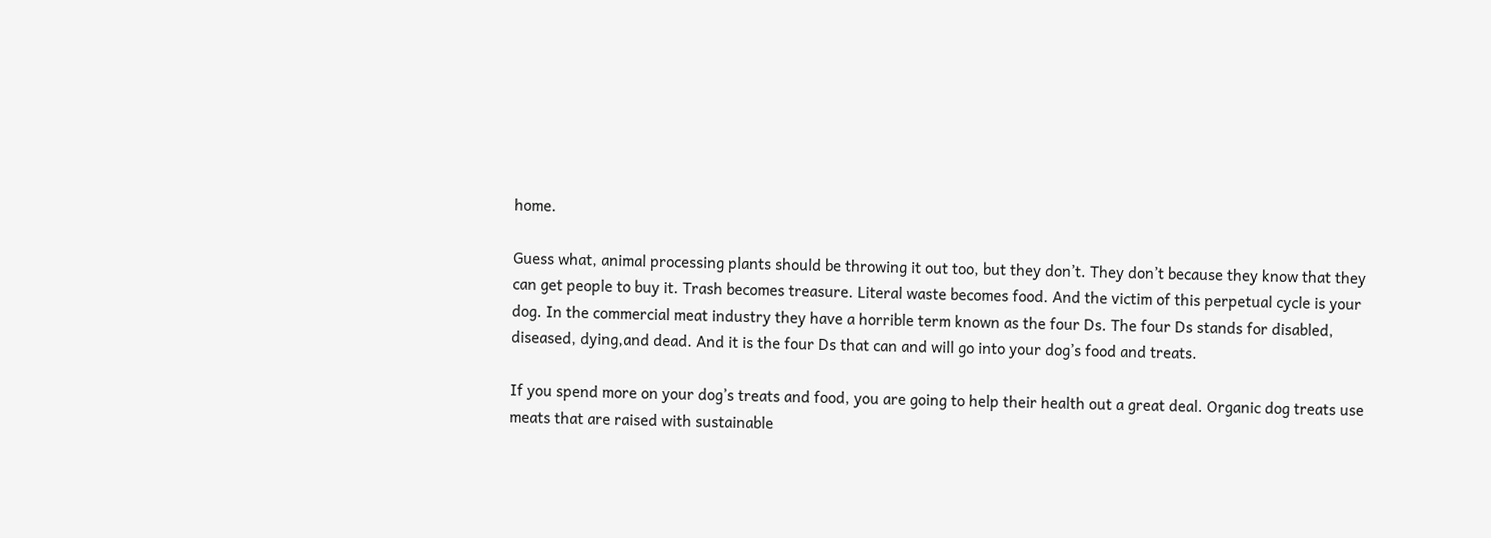home.

Guess what, animal processing plants should be throwing it out too, but they don’t. They don’t because they know that they can get people to buy it. Trash becomes treasure. Literal waste becomes food. And the victim of this perpetual cycle is your dog. In the commercial meat industry they have a horrible term known as the four Ds. The four Ds stands for disabled, diseased, dying,and dead. And it is the four Ds that can and will go into your dog’s food and treats.

If you spend more on your dog’s treats and food, you are going to help their health out a great deal. Organic dog treats use meats that are raised with sustainable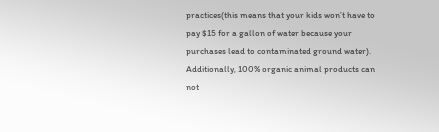practices(this means that your kids won’t have to pay $15 for a gallon of water because your purchases lead to contaminated ground water). Additionally, 100% organic animal products can not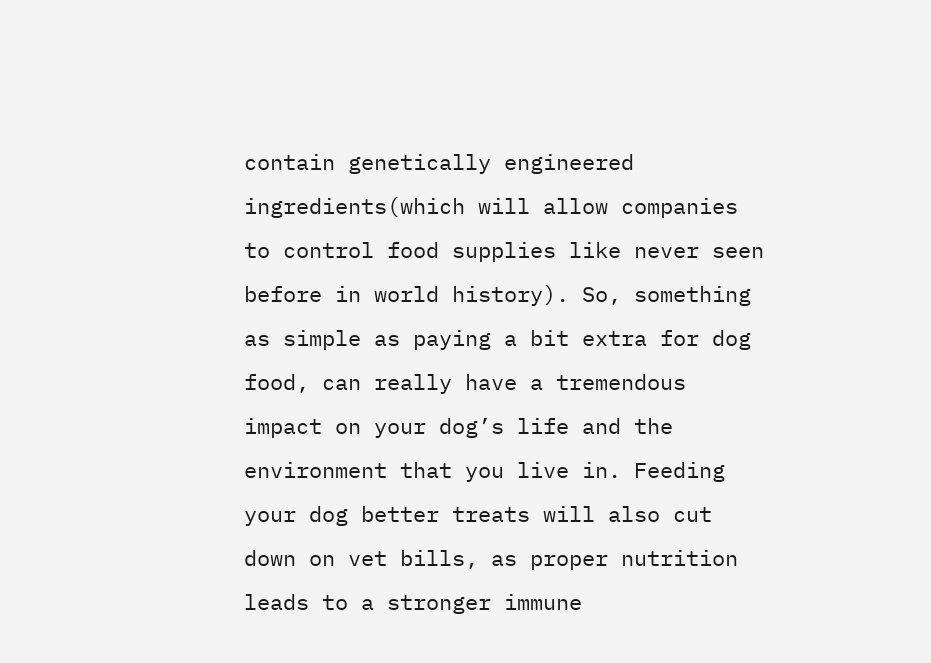contain genetically engineered ingredients(which will allow companies to control food supplies like never seen before in world history). So, something as simple as paying a bit extra for dog food, can really have a tremendous impact on your dog’s life and the environment that you live in. Feeding your dog better treats will also cut down on vet bills, as proper nutrition leads to a stronger immune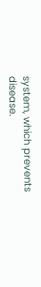system, which prevents disease.